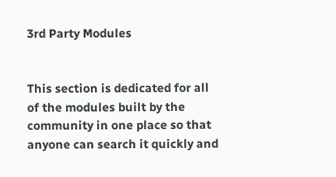3rd Party Modules


This section is dedicated for all of the modules built by the community in one place so that anyone can search it quickly and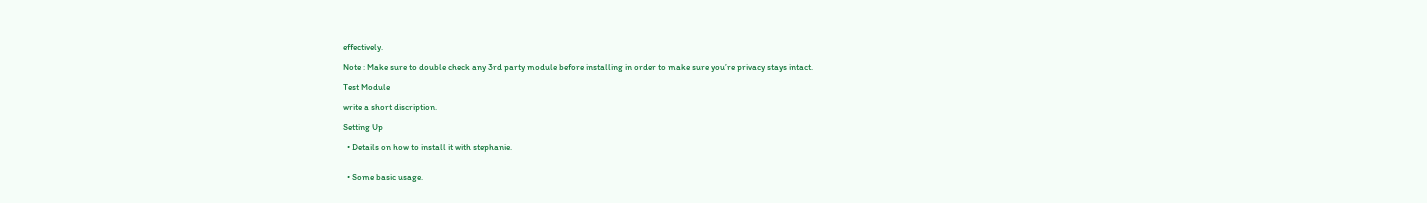effectively.

Note : Make sure to double check any 3rd party module before installing in order to make sure you’re privacy stays intact.

Test Module

write a short discription.

Setting Up

  • Details on how to install it with stephanie.


  • Some basic usage.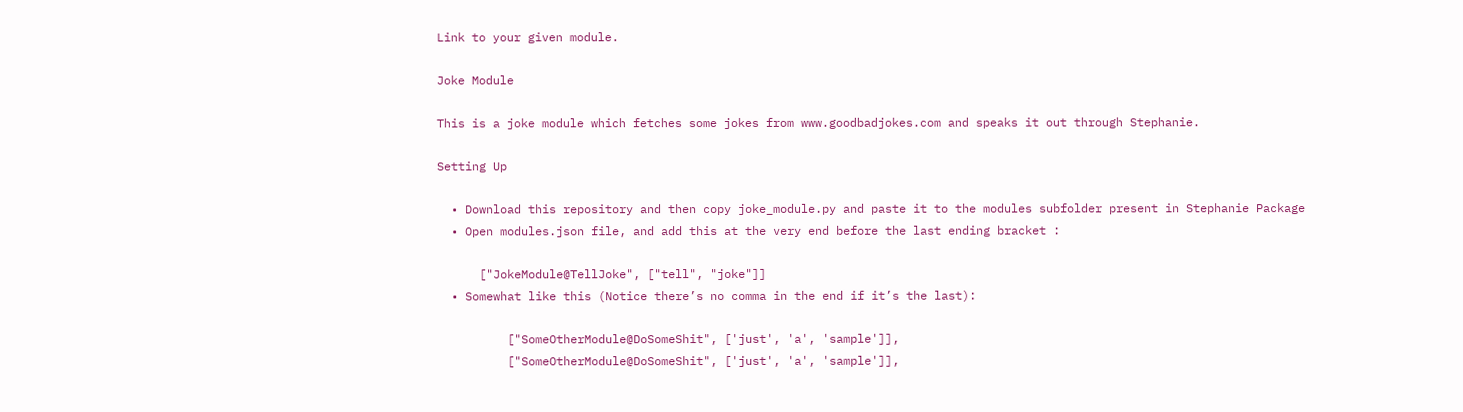Link to your given module.

Joke Module

This is a joke module which fetches some jokes from www.goodbadjokes.com and speaks it out through Stephanie.

Setting Up

  • Download this repository and then copy joke_module.py and paste it to the modules subfolder present in Stephanie Package
  • Open modules.json file, and add this at the very end before the last ending bracket :

      ["JokeModule@TellJoke", ["tell", "joke"]]
  • Somewhat like this (Notice there’s no comma in the end if it’s the last):

          ["SomeOtherModule@DoSomeShit", ['just', 'a', 'sample']],
          ["SomeOtherModule@DoSomeShit", ['just', 'a', 'sample']],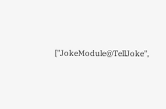["JokeModule@TellJoke",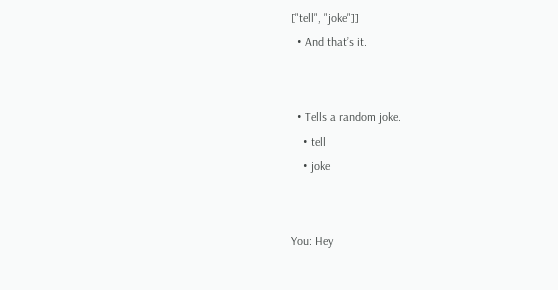["tell", "joke"]]
  • And that’s it.


  • Tells a random joke.
    • tell
    • joke


You: Hey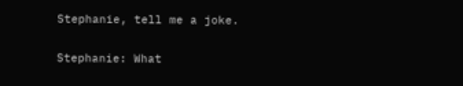Stephanie, tell me a joke.

Stephanie: What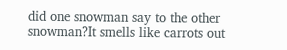did one snowman say to the other snowman?It smells like carrots out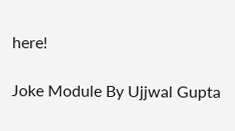here!

Joke Module By Ujjwal Gupta